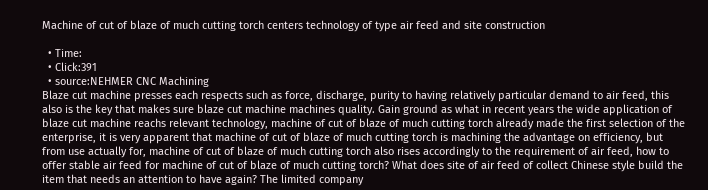Machine of cut of blaze of much cutting torch centers technology of type air feed and site construction

  • Time:
  • Click:391
  • source:NEHMER CNC Machining
Blaze cut machine presses each respects such as force, discharge, purity to having relatively particular demand to air feed, this also is the key that makes sure blaze cut machine machines quality. Gain ground as what in recent years the wide application of blaze cut machine reachs relevant technology, machine of cut of blaze of much cutting torch already made the first selection of the enterprise, it is very apparent that machine of cut of blaze of much cutting torch is machining the advantage on efficiency, but from use actually for, machine of cut of blaze of much cutting torch also rises accordingly to the requirement of air feed, how to offer stable air feed for machine of cut of blaze of much cutting torch? What does site of air feed of collect Chinese style build the item that needs an attention to have again? The limited company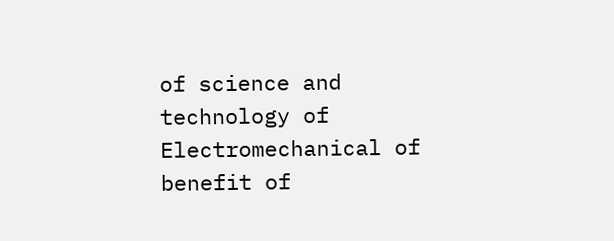of science and technology of Electromechanical of benefit of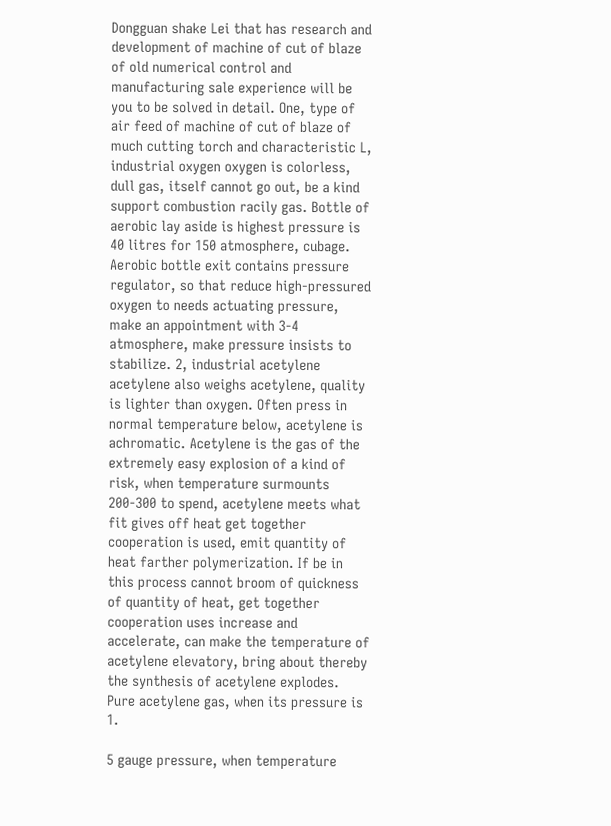Dongguan shake Lei that has research and development of machine of cut of blaze of old numerical control and manufacturing sale experience will be you to be solved in detail. One, type of air feed of machine of cut of blaze of much cutting torch and characteristic L, industrial oxygen oxygen is colorless, dull gas, itself cannot go out, be a kind support combustion racily gas. Bottle of aerobic lay aside is highest pressure is 40 litres for 150 atmosphere, cubage. Aerobic bottle exit contains pressure regulator, so that reduce high-pressured oxygen to needs actuating pressure, make an appointment with 3-4 atmosphere, make pressure insists to stabilize. 2, industrial acetylene acetylene also weighs acetylene, quality is lighter than oxygen. Often press in normal temperature below, acetylene is achromatic. Acetylene is the gas of the extremely easy explosion of a kind of risk, when temperature surmounts 200-300 to spend, acetylene meets what fit gives off heat get together cooperation is used, emit quantity of heat farther polymerization. If be in this process cannot broom of quickness of quantity of heat, get together cooperation uses increase and accelerate, can make the temperature of acetylene elevatory, bring about thereby the synthesis of acetylene explodes. Pure acetylene gas, when its pressure is 1.

5 gauge pressure, when temperature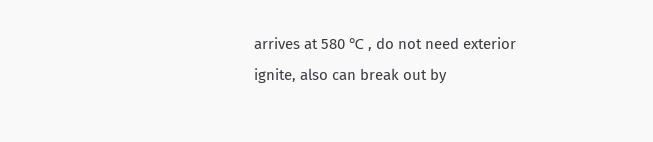arrives at 580 ℃ , do not need exterior ignite, also can break out by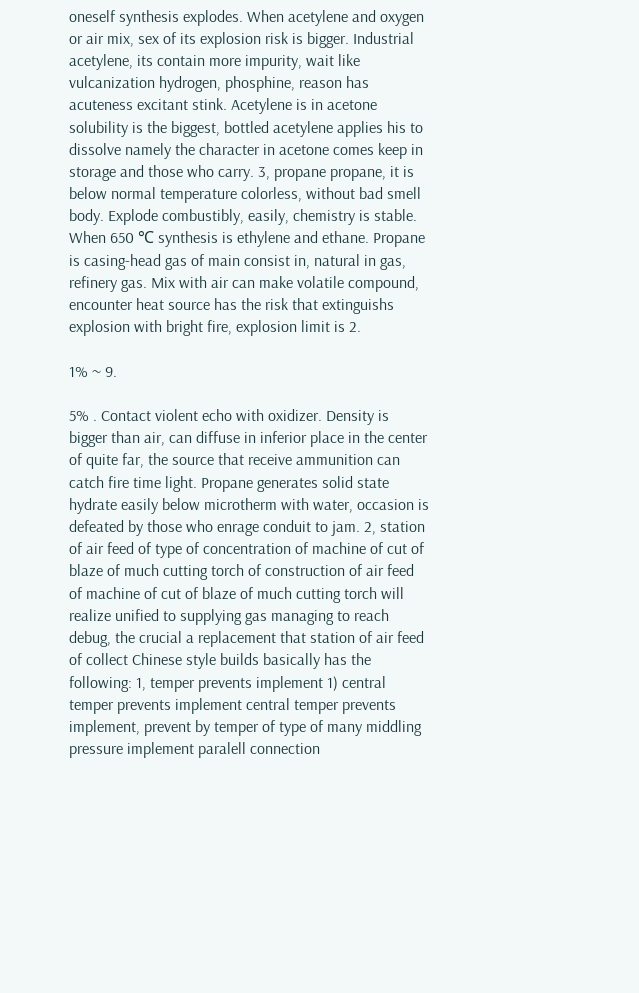oneself synthesis explodes. When acetylene and oxygen or air mix, sex of its explosion risk is bigger. Industrial acetylene, its contain more impurity, wait like vulcanization hydrogen, phosphine, reason has acuteness excitant stink. Acetylene is in acetone solubility is the biggest, bottled acetylene applies his to dissolve namely the character in acetone comes keep in storage and those who carry. 3, propane propane, it is below normal temperature colorless, without bad smell body. Explode combustibly, easily, chemistry is stable. When 650 ℃ synthesis is ethylene and ethane. Propane is casing-head gas of main consist in, natural in gas, refinery gas. Mix with air can make volatile compound, encounter heat source has the risk that extinguishs explosion with bright fire, explosion limit is 2.

1% ~ 9.

5% . Contact violent echo with oxidizer. Density is bigger than air, can diffuse in inferior place in the center of quite far, the source that receive ammunition can catch fire time light. Propane generates solid state hydrate easily below microtherm with water, occasion is defeated by those who enrage conduit to jam. 2, station of air feed of type of concentration of machine of cut of blaze of much cutting torch of construction of air feed of machine of cut of blaze of much cutting torch will realize unified to supplying gas managing to reach debug, the crucial a replacement that station of air feed of collect Chinese style builds basically has the following: 1, temper prevents implement 1) central temper prevents implement central temper prevents implement, prevent by temper of type of many middling pressure implement paralell connection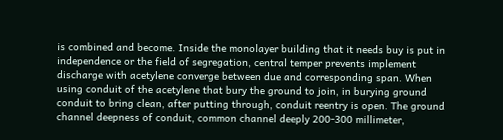is combined and become. Inside the monolayer building that it needs buy is put in independence or the field of segregation, central temper prevents implement discharge with acetylene converge between due and corresponding span. When using conduit of the acetylene that bury the ground to join, in burying ground conduit to bring clean, after putting through, conduit reentry is open. The ground channel deepness of conduit, common channel deeply 200-300 millimeter,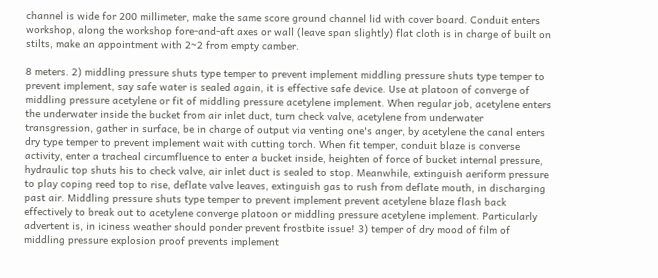channel is wide for 200 millimeter, make the same score ground channel lid with cover board. Conduit enters workshop, along the workshop fore-and-aft axes or wall (leave span slightly) flat cloth is in charge of built on stilts, make an appointment with 2~2 from empty camber.

8 meters. 2) middling pressure shuts type temper to prevent implement middling pressure shuts type temper to prevent implement, say safe water is sealed again, it is effective safe device. Use at platoon of converge of middling pressure acetylene or fit of middling pressure acetylene implement. When regular job, acetylene enters the underwater inside the bucket from air inlet duct, turn check valve, acetylene from underwater transgression, gather in surface, be in charge of output via venting one's anger, by acetylene the canal enters dry type temper to prevent implement wait with cutting torch. When fit temper, conduit blaze is converse activity, enter a tracheal circumfluence to enter a bucket inside, heighten of force of bucket internal pressure, hydraulic top shuts his to check valve, air inlet duct is sealed to stop. Meanwhile, extinguish aeriform pressure to play coping reed top to rise, deflate valve leaves, extinguish gas to rush from deflate mouth, in discharging past air. Middling pressure shuts type temper to prevent implement prevent acetylene blaze flash back effectively to break out to acetylene converge platoon or middling pressure acetylene implement. Particularly advertent is, in iciness weather should ponder prevent frostbite issue! 3) temper of dry mood of film of middling pressure explosion proof prevents implement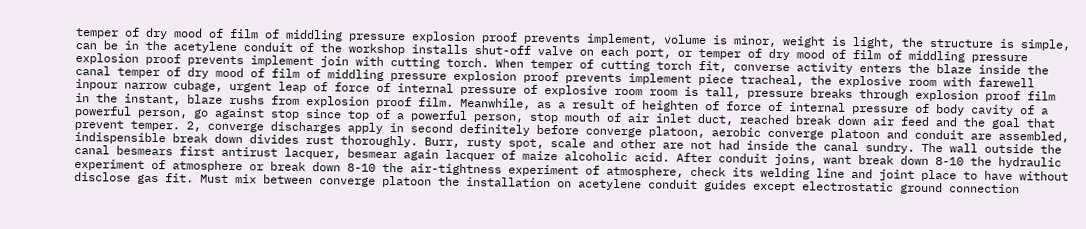temper of dry mood of film of middling pressure explosion proof prevents implement, volume is minor, weight is light, the structure is simple, can be in the acetylene conduit of the workshop installs shut-off valve on each port, or temper of dry mood of film of middling pressure explosion proof prevents implement join with cutting torch. When temper of cutting torch fit, converse activity enters the blaze inside the canal temper of dry mood of film of middling pressure explosion proof prevents implement piece tracheal, the explosive room with farewell inpour narrow cubage, urgent leap of force of internal pressure of explosive room room is tall, pressure breaks through explosion proof film in the instant, blaze rushs from explosion proof film. Meanwhile, as a result of heighten of force of internal pressure of body cavity of a powerful person, go against stop since top of a powerful person, stop mouth of air inlet duct, reached break down air feed and the goal that prevent temper. 2, converge discharges apply in second definitely before converge platoon, aerobic converge platoon and conduit are assembled, indispensible break down divides rust thoroughly. Burr, rusty spot, scale and other are not had inside the canal sundry. The wall outside the canal besmears first antirust lacquer, besmear again lacquer of maize alcoholic acid. After conduit joins, want break down 8-10 the hydraulic experiment of atmosphere or break down 8-10 the air-tightness experiment of atmosphere, check its welding line and joint place to have without disclose gas fit. Must mix between converge platoon the installation on acetylene conduit guides except electrostatic ground connection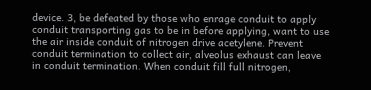device. 3, be defeated by those who enrage conduit to apply conduit transporting gas to be in before applying, want to use the air inside conduit of nitrogen drive acetylene. Prevent conduit termination to collect air, alveolus exhaust can leave in conduit termination. When conduit fill full nitrogen,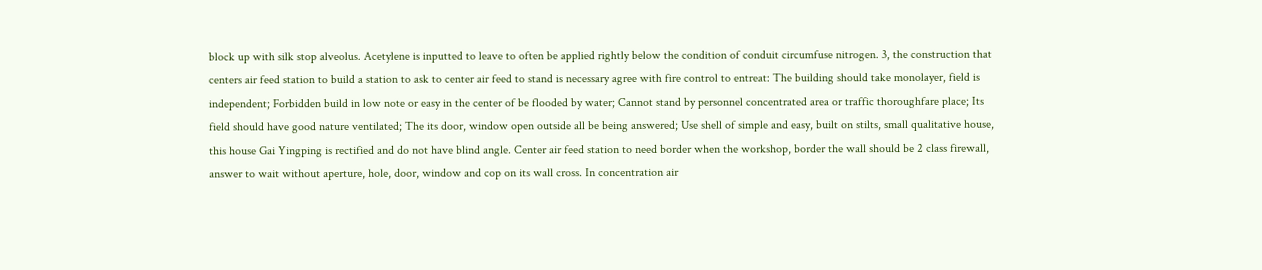block up with silk stop alveolus. Acetylene is inputted to leave to often be applied rightly below the condition of conduit circumfuse nitrogen. 3, the construction that centers air feed station to build a station to ask to center air feed to stand is necessary agree with fire control to entreat: The building should take monolayer, field is independent; Forbidden build in low note or easy in the center of be flooded by water; Cannot stand by personnel concentrated area or traffic thoroughfare place; Its field should have good nature ventilated; The its door, window open outside all be being answered; Use shell of simple and easy, built on stilts, small qualitative house, this house Gai Yingping is rectified and do not have blind angle. Center air feed station to need border when the workshop, border the wall should be 2 class firewall, answer to wait without aperture, hole, door, window and cop on its wall cross. In concentration air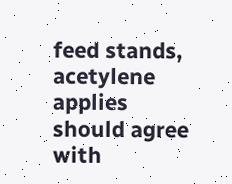feed stands, acetylene applies should agree with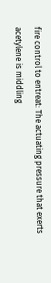fire control to entreat: The actuating pressure that exerts acetylene is middling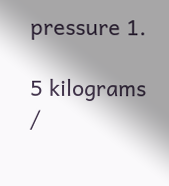pressure 1.

5 kilograms /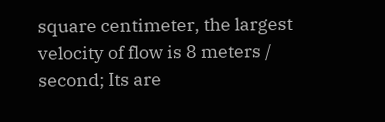square centimeter, the largest velocity of flow is 8 meters / second; Its are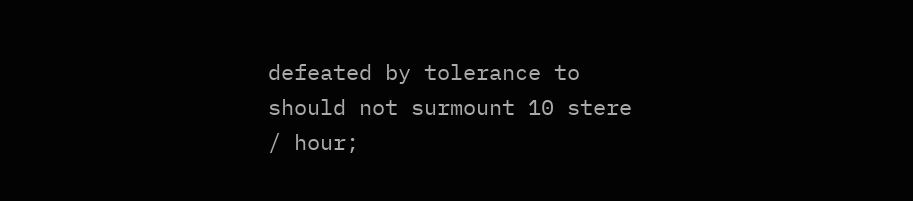defeated by tolerance to should not surmount 10 stere / hour;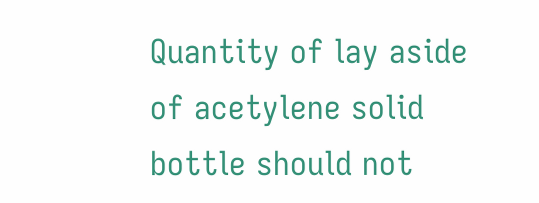Quantity of lay aside of acetylene solid bottle should not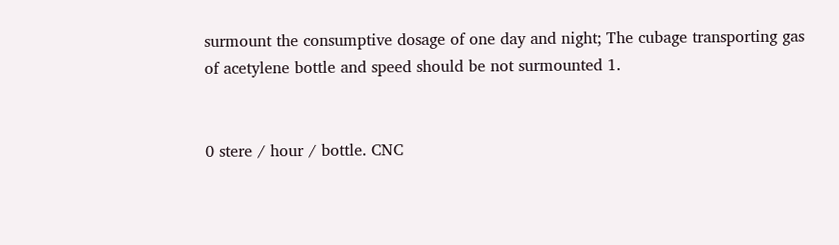surmount the consumptive dosage of one day and night; The cubage transporting gas of acetylene bottle and speed should be not surmounted 1.


0 stere / hour / bottle. CNC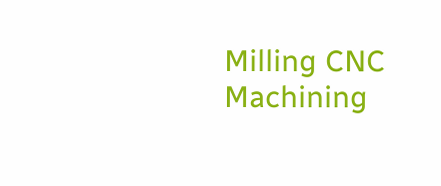Milling CNC Machining